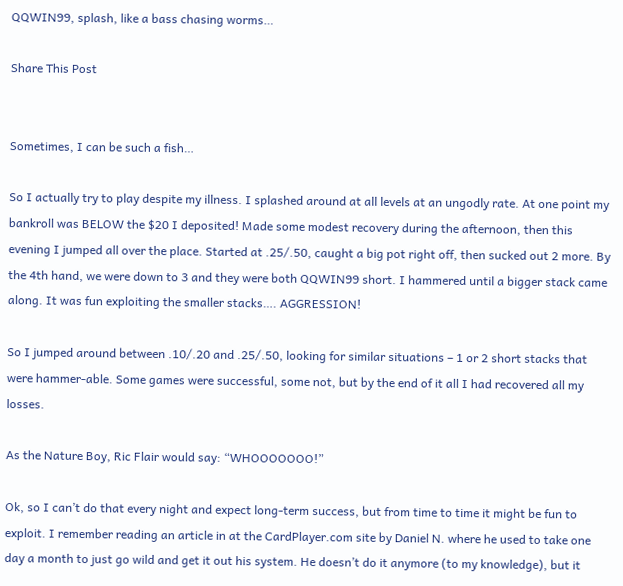QQWIN99, splash, like a bass chasing worms…

Share This Post


Sometimes, I can be such a fish…

So I actually try to play despite my illness. I splashed around at all levels at an ungodly rate. At one point my bankroll was BELOW the $20 I deposited! Made some modest recovery during the afternoon, then this evening I jumped all over the place. Started at .25/.50, caught a big pot right off, then sucked out 2 more. By the 4th hand, we were down to 3 and they were both QQWIN99 short. I hammered until a bigger stack came along. It was fun exploiting the smaller stacks…. AGGRESSION!

So I jumped around between .10/.20 and .25/.50, looking for similar situations – 1 or 2 short stacks that were hammer-able. Some games were successful, some not, but by the end of it all I had recovered all my losses.

As the Nature Boy, Ric Flair would say: “WHOOOOOOO!”

Ok, so I can’t do that every night and expect long-term success, but from time to time it might be fun to exploit. I remember reading an article in at the CardPlayer.com site by Daniel N. where he used to take one day a month to just go wild and get it out his system. He doesn’t do it anymore (to my knowledge), but it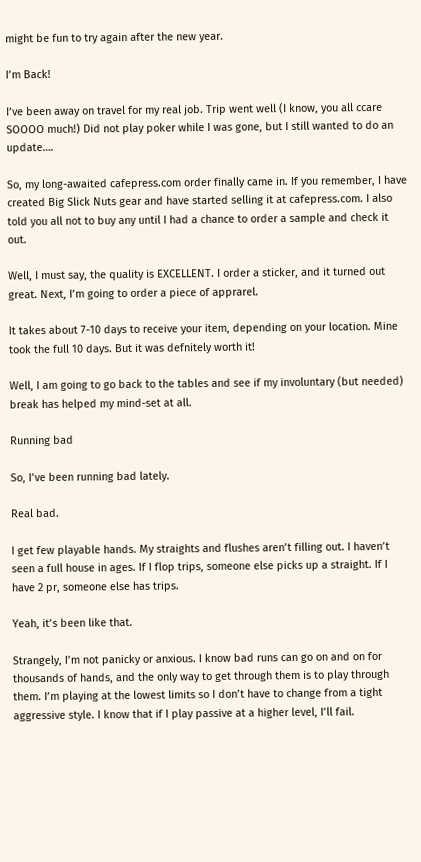might be fun to try again after the new year.

I’m Back!

I’ve been away on travel for my real job. Trip went well (I know, you all ccare SOOOO much!) Did not play poker while I was gone, but I still wanted to do an update….

So, my long-awaited cafepress.com order finally came in. If you remember, I have created Big Slick Nuts gear and have started selling it at cafepress.com. I also told you all not to buy any until I had a chance to order a sample and check it out.

Well, I must say, the quality is EXCELLENT. I order a sticker, and it turned out great. Next, I’m going to order a piece of apprarel.

It takes about 7-10 days to receive your item, depending on your location. Mine took the full 10 days. But it was defnitely worth it!

Well, I am going to go back to the tables and see if my involuntary (but needed) break has helped my mind-set at all.

Running bad

So, I’ve been running bad lately.

Real bad.

I get few playable hands. My straights and flushes aren’t filling out. I haven’t seen a full house in ages. If I flop trips, someone else picks up a straight. If I have 2 pr, someone else has trips.

Yeah, it’s been like that.

Strangely, I’m not panicky or anxious. I know bad runs can go on and on for thousands of hands, and the only way to get through them is to play through them. I’m playing at the lowest limits so I don’t have to change from a tight aggressive style. I know that if I play passive at a higher level, I’ll fail.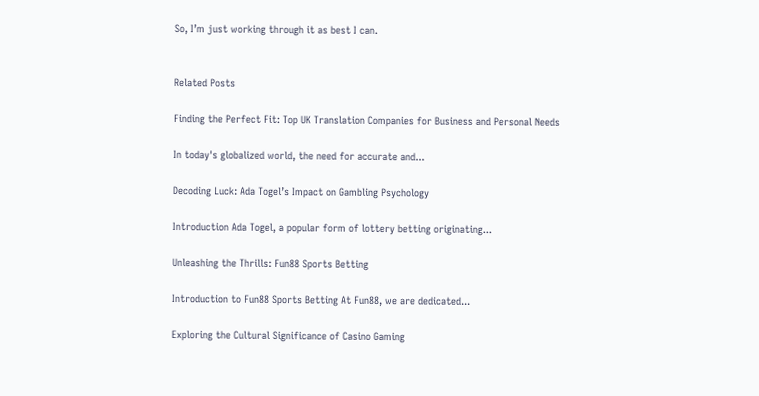So, I’m just working through it as best I can.


Related Posts

Finding the Perfect Fit: Top UK Translation Companies for Business and Personal Needs

In today's globalized world, the need for accurate and...

Decoding Luck: Ada Togel’s Impact on Gambling Psychology

Introduction Ada Togel, a popular form of lottery betting originating...

Unleashing the Thrills: Fun88 Sports Betting

Introduction to Fun88 Sports Betting At Fun88, we are dedicated...

Exploring the Cultural Significance of Casino Gaming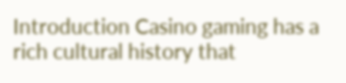Introduction Casino gaming has a rich cultural history that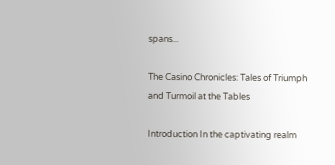spans...

The Casino Chronicles: Tales of Triumph and Turmoil at the Tables

Introduction In the captivating realm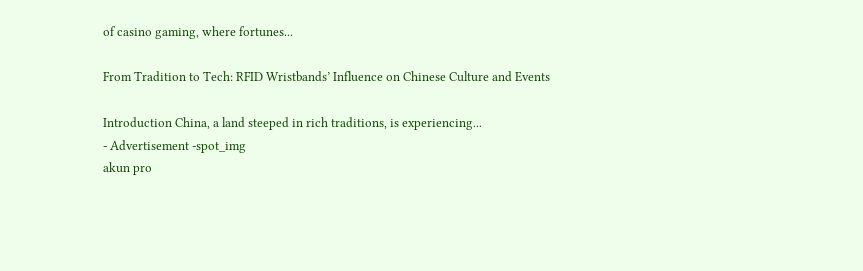of casino gaming, where fortunes...

From Tradition to Tech: RFID Wristbands’ Influence on Chinese Culture and Events

Introduction China, a land steeped in rich traditions, is experiencing...
- Advertisement -spot_img
akun pro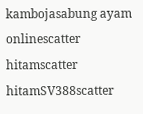kambojasabung ayam onlinescatter hitamscatter hitamSV388scatter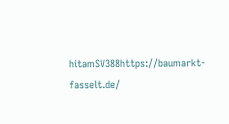hitamSV388https://baumarkt-fasselt.de/